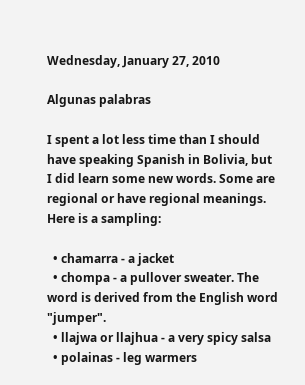Wednesday, January 27, 2010

Algunas palabras

I spent a lot less time than I should have speaking Spanish in Bolivia, but I did learn some new words. Some are regional or have regional meanings. Here is a sampling:

  • chamarra - a jacket
  • chompa - a pullover sweater. The word is derived from the English word "jumper".
  • llajwa or llajhua - a very spicy salsa
  • polainas - leg warmers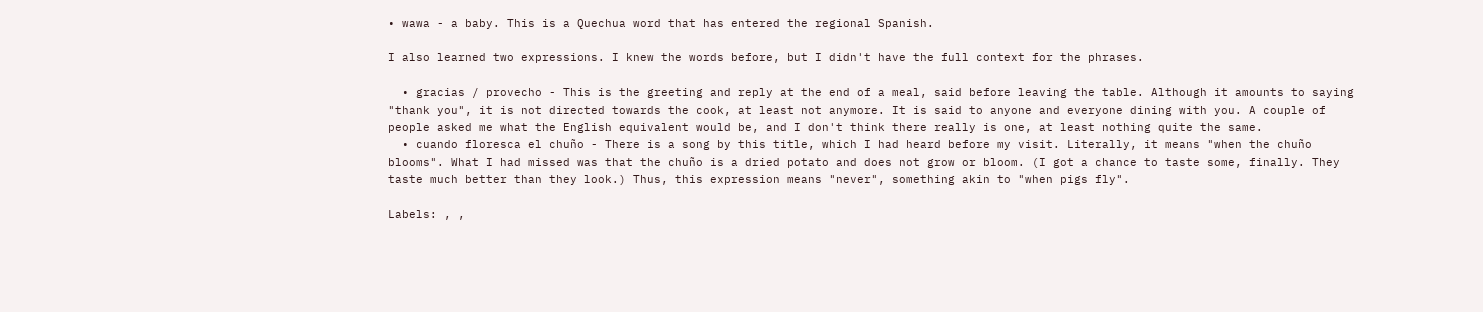• wawa - a baby. This is a Quechua word that has entered the regional Spanish.

I also learned two expressions. I knew the words before, but I didn't have the full context for the phrases.

  • gracias / provecho - This is the greeting and reply at the end of a meal, said before leaving the table. Although it amounts to saying "thank you", it is not directed towards the cook, at least not anymore. It is said to anyone and everyone dining with you. A couple of people asked me what the English equivalent would be, and I don't think there really is one, at least nothing quite the same.
  • cuando floresca el chuño - There is a song by this title, which I had heard before my visit. Literally, it means "when the chuño blooms". What I had missed was that the chuño is a dried potato and does not grow or bloom. (I got a chance to taste some, finally. They taste much better than they look.) Thus, this expression means "never", something akin to "when pigs fly".

Labels: , ,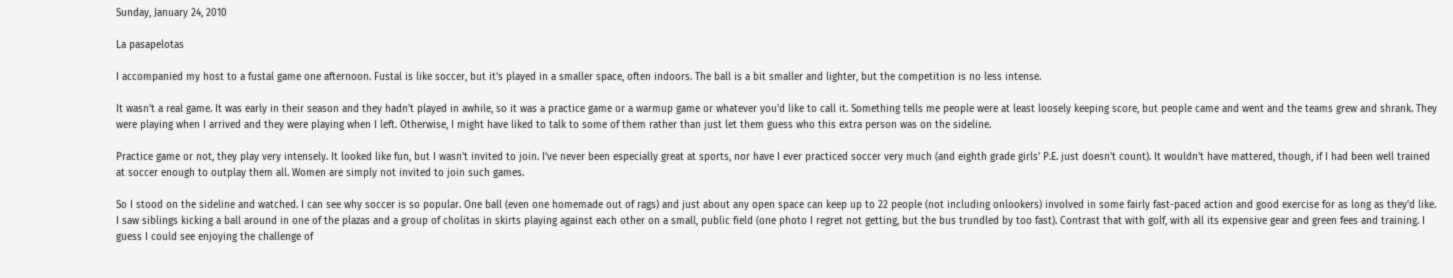Sunday, January 24, 2010

La pasapelotas

I accompanied my host to a fustal game one afternoon. Fustal is like soccer, but it's played in a smaller space, often indoors. The ball is a bit smaller and lighter, but the competition is no less intense.

It wasn't a real game. It was early in their season and they hadn't played in awhile, so it was a practice game or a warmup game or whatever you'd like to call it. Something tells me people were at least loosely keeping score, but people came and went and the teams grew and shrank. They were playing when I arrived and they were playing when I left. Otherwise, I might have liked to talk to some of them rather than just let them guess who this extra person was on the sideline.

Practice game or not, they play very intensely. It looked like fun, but I wasn't invited to join. I've never been especially great at sports, nor have I ever practiced soccer very much (and eighth grade girls' P.E. just doesn't count). It wouldn't have mattered, though, if I had been well trained at soccer enough to outplay them all. Women are simply not invited to join such games.

So I stood on the sideline and watched. I can see why soccer is so popular. One ball (even one homemade out of rags) and just about any open space can keep up to 22 people (not including onlookers) involved in some fairly fast-paced action and good exercise for as long as they'd like. I saw siblings kicking a ball around in one of the plazas and a group of cholitas in skirts playing against each other on a small, public field (one photo I regret not getting, but the bus trundled by too fast). Contrast that with golf, with all its expensive gear and green fees and training. I guess I could see enjoying the challenge of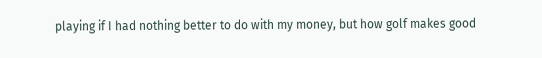playing if I had nothing better to do with my money, but how golf makes good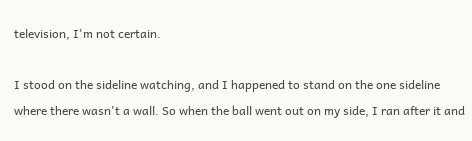television, I'm not certain.

I stood on the sideline watching, and I happened to stand on the one sideline where there wasn't a wall. So when the ball went out on my side, I ran after it and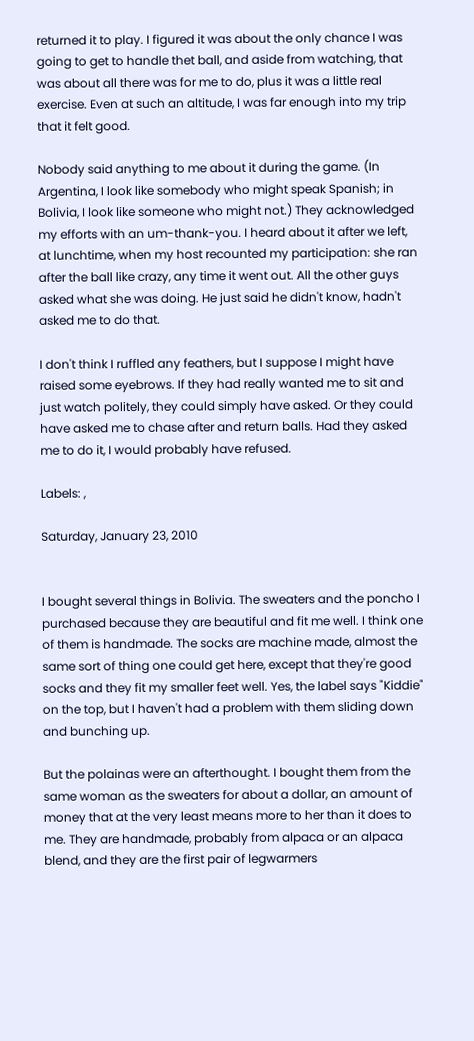returned it to play. I figured it was about the only chance I was going to get to handle thet ball, and aside from watching, that was about all there was for me to do, plus it was a little real exercise. Even at such an altitude, I was far enough into my trip that it felt good.

Nobody said anything to me about it during the game. (In Argentina, I look like somebody who might speak Spanish; in Bolivia, I look like someone who might not.) They acknowledged my efforts with an um-thank-you. I heard about it after we left, at lunchtime, when my host recounted my participation: she ran after the ball like crazy, any time it went out. All the other guys asked what she was doing. He just said he didn't know, hadn't asked me to do that.

I don't think I ruffled any feathers, but I suppose I might have raised some eyebrows. If they had really wanted me to sit and just watch politely, they could simply have asked. Or they could have asked me to chase after and return balls. Had they asked me to do it, I would probably have refused.

Labels: ,

Saturday, January 23, 2010


I bought several things in Bolivia. The sweaters and the poncho I purchased because they are beautiful and fit me well. I think one of them is handmade. The socks are machine made, almost the same sort of thing one could get here, except that they're good socks and they fit my smaller feet well. Yes, the label says "Kiddie" on the top, but I haven't had a problem with them sliding down and bunching up.

But the polainas were an afterthought. I bought them from the same woman as the sweaters for about a dollar, an amount of money that at the very least means more to her than it does to me. They are handmade, probably from alpaca or an alpaca blend, and they are the first pair of legwarmers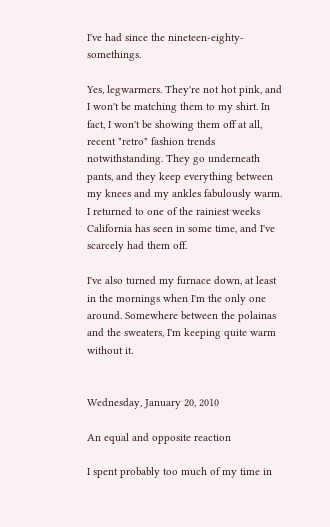I've had since the nineteen-eighty-somethings.

Yes, legwarmers. They're not hot pink, and I won't be matching them to my shirt. In fact, I won't be showing them off at all, recent "retro" fashion trends notwithstanding. They go underneath pants, and they keep everything between my knees and my ankles fabulously warm. I returned to one of the rainiest weeks California has seen in some time, and I've scarcely had them off.

I've also turned my furnace down, at least in the mornings when I'm the only one around. Somewhere between the polainas and the sweaters, I'm keeping quite warm without it.


Wednesday, January 20, 2010

An equal and opposite reaction

I spent probably too much of my time in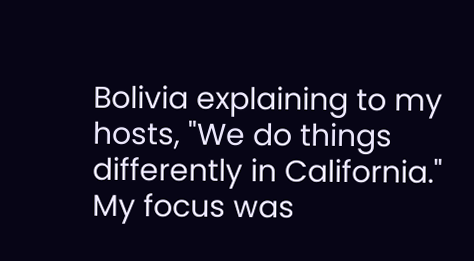Bolivia explaining to my hosts, "We do things differently in California." My focus was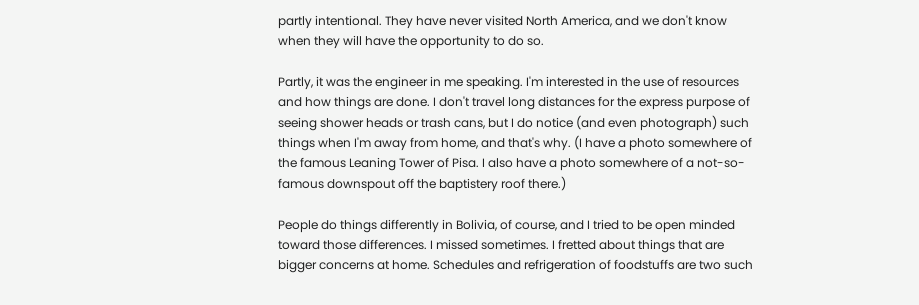partly intentional. They have never visited North America, and we don't know when they will have the opportunity to do so.

Partly, it was the engineer in me speaking. I'm interested in the use of resources and how things are done. I don't travel long distances for the express purpose of seeing shower heads or trash cans, but I do notice (and even photograph) such things when I'm away from home, and that's why. (I have a photo somewhere of the famous Leaning Tower of Pisa. I also have a photo somewhere of a not-so-famous downspout off the baptistery roof there.)

People do things differently in Bolivia, of course, and I tried to be open minded toward those differences. I missed sometimes. I fretted about things that are bigger concerns at home. Schedules and refrigeration of foodstuffs are two such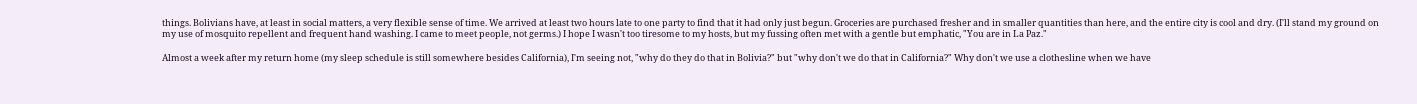things. Bolivians have, at least in social matters, a very flexible sense of time. We arrived at least two hours late to one party to find that it had only just begun. Groceries are purchased fresher and in smaller quantities than here, and the entire city is cool and dry. (I'll stand my ground on my use of mosquito repellent and frequent hand washing. I came to meet people, not germs.) I hope I wasn't too tiresome to my hosts, but my fussing often met with a gentle but emphatic, "You are in La Paz."

Almost a week after my return home (my sleep schedule is still somewhere besides California), I'm seeing not, "why do they do that in Bolivia?" but "why don't we do that in California?" Why don't we use a clothesline when we have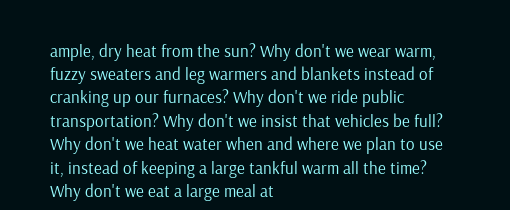ample, dry heat from the sun? Why don't we wear warm, fuzzy sweaters and leg warmers and blankets instead of cranking up our furnaces? Why don't we ride public transportation? Why don't we insist that vehicles be full? Why don't we heat water when and where we plan to use it, instead of keeping a large tankful warm all the time? Why don't we eat a large meal at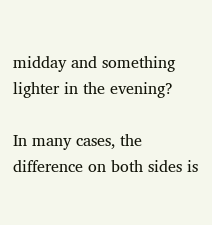midday and something lighter in the evening?

In many cases, the difference on both sides is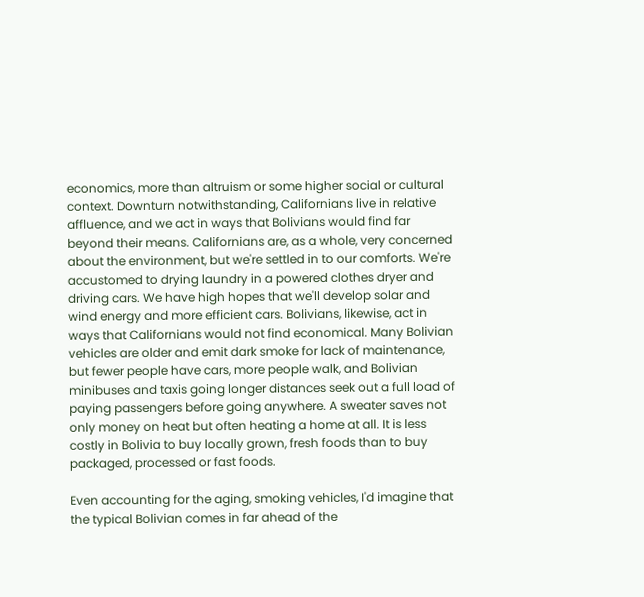economics, more than altruism or some higher social or cultural context. Downturn notwithstanding, Californians live in relative affluence, and we act in ways that Bolivians would find far beyond their means. Californians are, as a whole, very concerned about the environment, but we're settled in to our comforts. We're accustomed to drying laundry in a powered clothes dryer and driving cars. We have high hopes that we'll develop solar and wind energy and more efficient cars. Bolivians, likewise, act in ways that Californians would not find economical. Many Bolivian vehicles are older and emit dark smoke for lack of maintenance, but fewer people have cars, more people walk, and Bolivian minibuses and taxis going longer distances seek out a full load of paying passengers before going anywhere. A sweater saves not only money on heat but often heating a home at all. It is less costly in Bolivia to buy locally grown, fresh foods than to buy packaged, processed or fast foods.

Even accounting for the aging, smoking vehicles, I'd imagine that the typical Bolivian comes in far ahead of the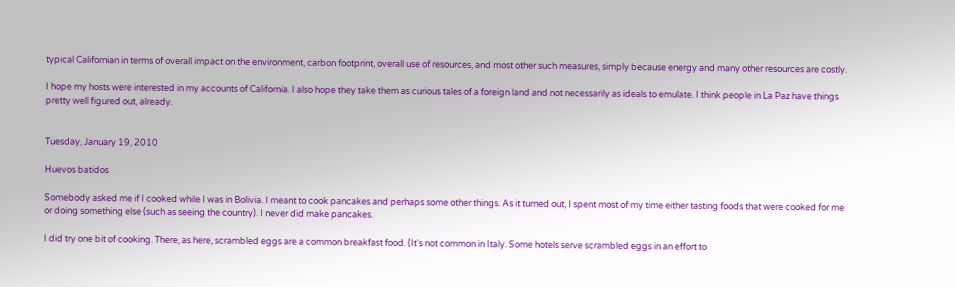typical Californian in terms of overall impact on the environment, carbon footprint, overall use of resources, and most other such measures, simply because energy and many other resources are costly.

I hope my hosts were interested in my accounts of California. I also hope they take them as curious tales of a foreign land and not necessarily as ideals to emulate. I think people in La Paz have things pretty well figured out, already.


Tuesday, January 19, 2010

Huevos batidos

Somebody asked me if I cooked while I was in Bolivia. I meant to cook pancakes and perhaps some other things. As it turned out, I spent most of my time either tasting foods that were cooked for me or doing something else (such as seeing the country). I never did make pancakes.

I did try one bit of cooking. There, as here, scrambled eggs are a common breakfast food. (It's not common in Italy. Some hotels serve scrambled eggs in an effort to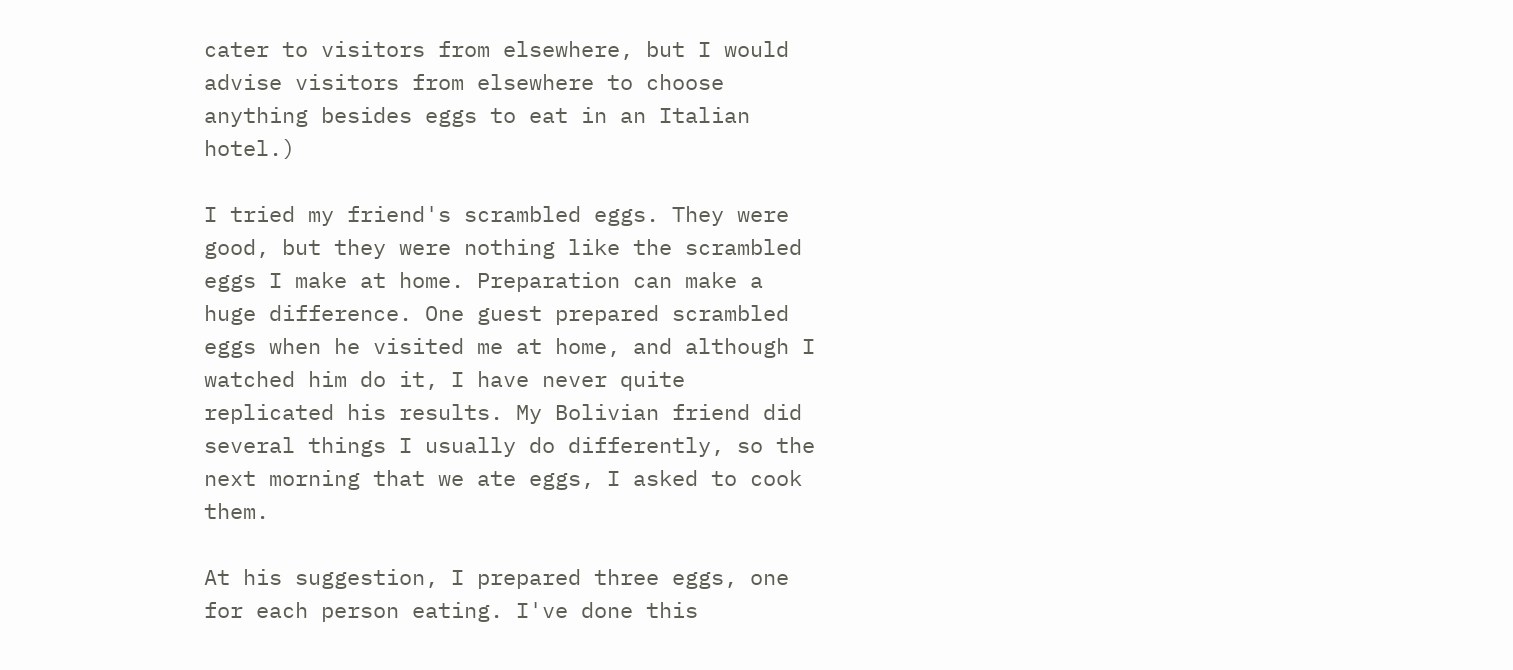cater to visitors from elsewhere, but I would advise visitors from elsewhere to choose anything besides eggs to eat in an Italian hotel.)

I tried my friend's scrambled eggs. They were good, but they were nothing like the scrambled eggs I make at home. Preparation can make a huge difference. One guest prepared scrambled eggs when he visited me at home, and although I watched him do it, I have never quite replicated his results. My Bolivian friend did several things I usually do differently, so the next morning that we ate eggs, I asked to cook them.

At his suggestion, I prepared three eggs, one for each person eating. I've done this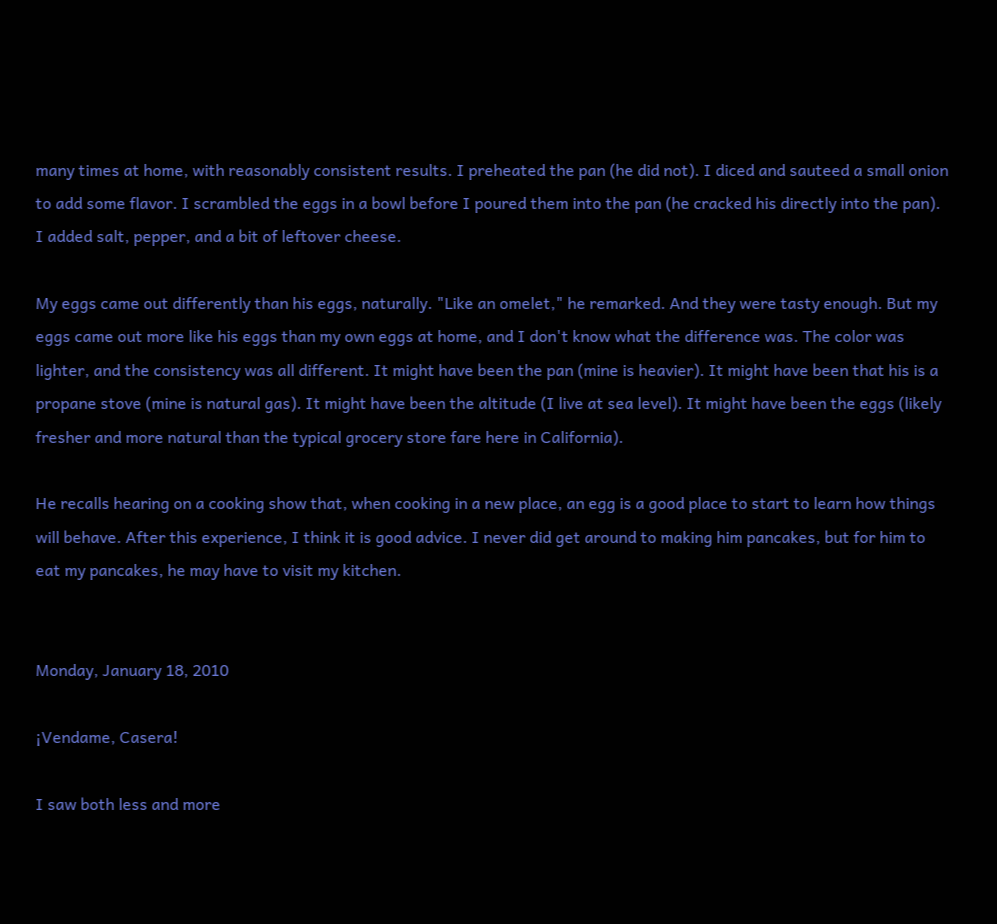many times at home, with reasonably consistent results. I preheated the pan (he did not). I diced and sauteed a small onion to add some flavor. I scrambled the eggs in a bowl before I poured them into the pan (he cracked his directly into the pan). I added salt, pepper, and a bit of leftover cheese.

My eggs came out differently than his eggs, naturally. "Like an omelet," he remarked. And they were tasty enough. But my eggs came out more like his eggs than my own eggs at home, and I don't know what the difference was. The color was lighter, and the consistency was all different. It might have been the pan (mine is heavier). It might have been that his is a propane stove (mine is natural gas). It might have been the altitude (I live at sea level). It might have been the eggs (likely fresher and more natural than the typical grocery store fare here in California).

He recalls hearing on a cooking show that, when cooking in a new place, an egg is a good place to start to learn how things will behave. After this experience, I think it is good advice. I never did get around to making him pancakes, but for him to eat my pancakes, he may have to visit my kitchen.


Monday, January 18, 2010

¡Vendame, Casera!

I saw both less and more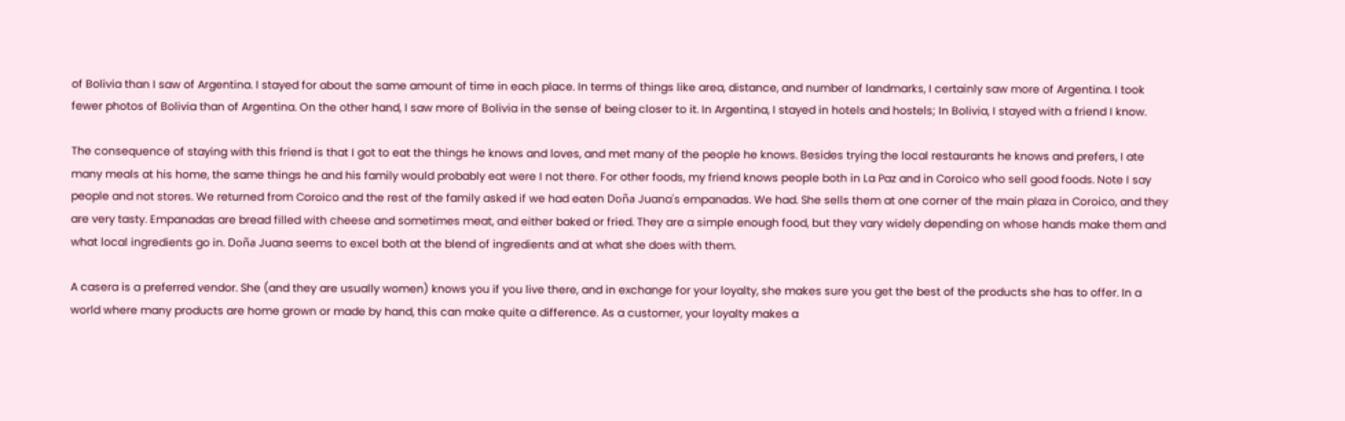of Bolivia than I saw of Argentina. I stayed for about the same amount of time in each place. In terms of things like area, distance, and number of landmarks, I certainly saw more of Argentina. I took fewer photos of Bolivia than of Argentina. On the other hand, I saw more of Bolivia in the sense of being closer to it. In Argentina, I stayed in hotels and hostels; In Bolivia, I stayed with a friend I know.

The consequence of staying with this friend is that I got to eat the things he knows and loves, and met many of the people he knows. Besides trying the local restaurants he knows and prefers, I ate many meals at his home, the same things he and his family would probably eat were I not there. For other foods, my friend knows people both in La Paz and in Coroico who sell good foods. Note I say people and not stores. We returned from Coroico and the rest of the family asked if we had eaten Doña Juana's empanadas. We had. She sells them at one corner of the main plaza in Coroico, and they are very tasty. Empanadas are bread filled with cheese and sometimes meat, and either baked or fried. They are a simple enough food, but they vary widely depending on whose hands make them and what local ingredients go in. Doña Juana seems to excel both at the blend of ingredients and at what she does with them.

A casera is a preferred vendor. She (and they are usually women) knows you if you live there, and in exchange for your loyalty, she makes sure you get the best of the products she has to offer. In a world where many products are home grown or made by hand, this can make quite a difference. As a customer, your loyalty makes a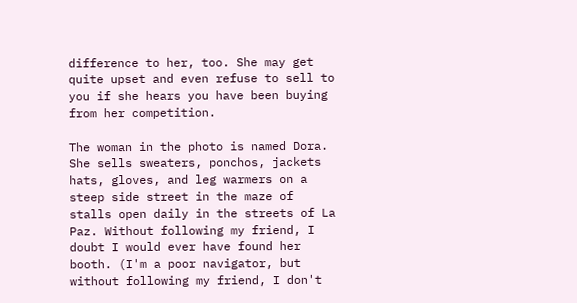difference to her, too. She may get quite upset and even refuse to sell to you if she hears you have been buying from her competition.

The woman in the photo is named Dora. She sells sweaters, ponchos, jackets hats, gloves, and leg warmers on a steep side street in the maze of stalls open daily in the streets of La Paz. Without following my friend, I doubt I would ever have found her booth. (I'm a poor navigator, but without following my friend, I don't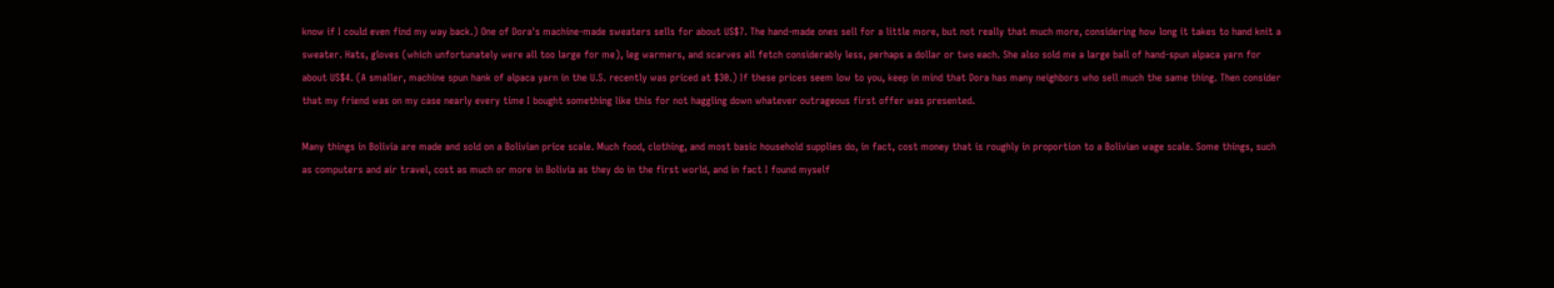know if I could even find my way back.) One of Dora's machine-made sweaters sells for about US$7. The hand-made ones sell for a little more, but not really that much more, considering how long it takes to hand knit a sweater. Hats, gloves (which unfortunately were all too large for me), leg warmers, and scarves all fetch considerably less, perhaps a dollar or two each. She also sold me a large ball of hand-spun alpaca yarn for about US$4. (A smaller, machine spun hank of alpaca yarn in the U.S. recently was priced at $30.) If these prices seem low to you, keep in mind that Dora has many neighbors who sell much the same thing. Then consider that my friend was on my case nearly every time I bought something like this for not haggling down whatever outrageous first offer was presented.

Many things in Bolivia are made and sold on a Bolivian price scale. Much food, clothing, and most basic household supplies do, in fact, cost money that is roughly in proportion to a Bolivian wage scale. Some things, such as computers and air travel, cost as much or more in Bolivia as they do in the first world, and in fact I found myself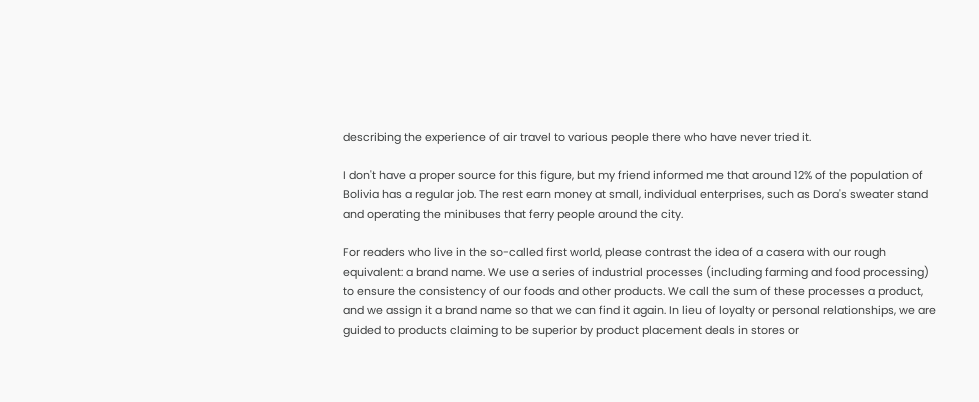describing the experience of air travel to various people there who have never tried it.

I don't have a proper source for this figure, but my friend informed me that around 12% of the population of Bolivia has a regular job. The rest earn money at small, individual enterprises, such as Dora's sweater stand and operating the minibuses that ferry people around the city.

For readers who live in the so-called first world, please contrast the idea of a casera with our rough equivalent: a brand name. We use a series of industrial processes (including farming and food processing) to ensure the consistency of our foods and other products. We call the sum of these processes a product, and we assign it a brand name so that we can find it again. In lieu of loyalty or personal relationships, we are guided to products claiming to be superior by product placement deals in stores or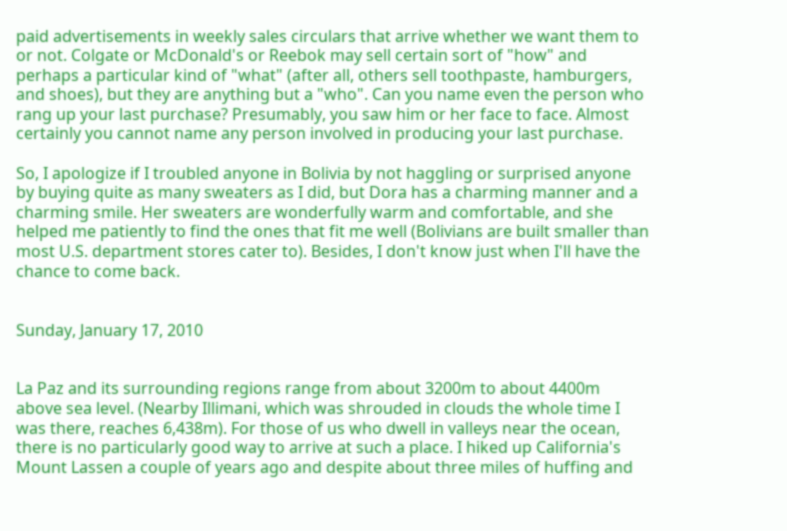paid advertisements in weekly sales circulars that arrive whether we want them to or not. Colgate or McDonald's or Reebok may sell certain sort of "how" and perhaps a particular kind of "what" (after all, others sell toothpaste, hamburgers, and shoes), but they are anything but a "who". Can you name even the person who rang up your last purchase? Presumably, you saw him or her face to face. Almost certainly you cannot name any person involved in producing your last purchase.

So, I apologize if I troubled anyone in Bolivia by not haggling or surprised anyone by buying quite as many sweaters as I did, but Dora has a charming manner and a charming smile. Her sweaters are wonderfully warm and comfortable, and she helped me patiently to find the ones that fit me well (Bolivians are built smaller than most U.S. department stores cater to). Besides, I don't know just when I'll have the chance to come back.


Sunday, January 17, 2010


La Paz and its surrounding regions range from about 3200m to about 4400m above sea level. (Nearby Illimani, which was shrouded in clouds the whole time I was there, reaches 6,438m). For those of us who dwell in valleys near the ocean, there is no particularly good way to arrive at such a place. I hiked up California's Mount Lassen a couple of years ago and despite about three miles of huffing and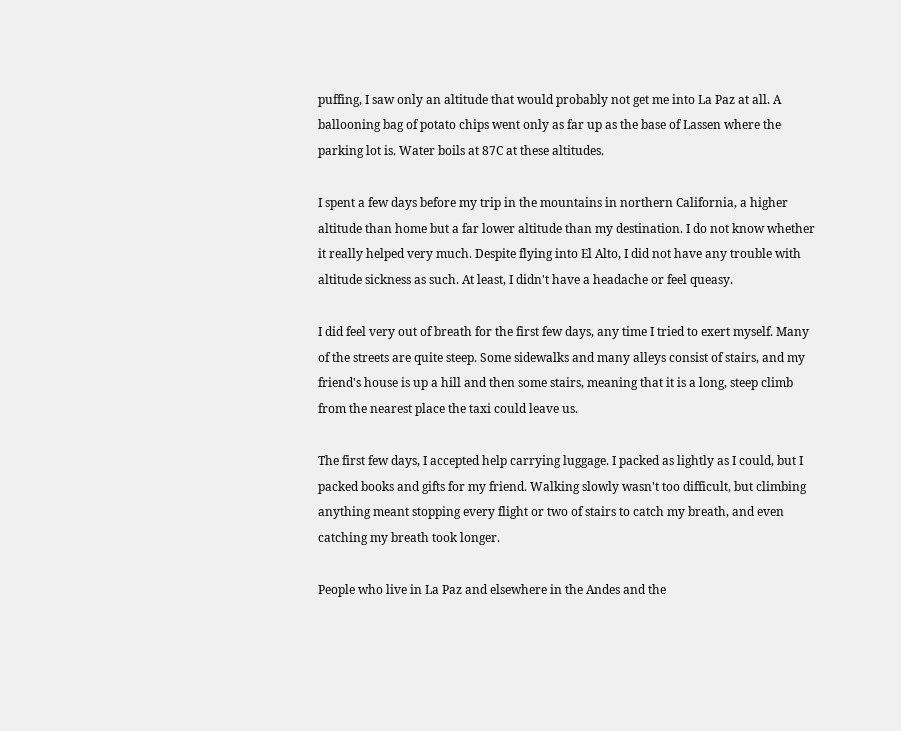puffing, I saw only an altitude that would probably not get me into La Paz at all. A ballooning bag of potato chips went only as far up as the base of Lassen where the parking lot is. Water boils at 87C at these altitudes.

I spent a few days before my trip in the mountains in northern California, a higher altitude than home but a far lower altitude than my destination. I do not know whether it really helped very much. Despite flying into El Alto, I did not have any trouble with altitude sickness as such. At least, I didn't have a headache or feel queasy.

I did feel very out of breath for the first few days, any time I tried to exert myself. Many of the streets are quite steep. Some sidewalks and many alleys consist of stairs, and my friend's house is up a hill and then some stairs, meaning that it is a long, steep climb from the nearest place the taxi could leave us.

The first few days, I accepted help carrying luggage. I packed as lightly as I could, but I packed books and gifts for my friend. Walking slowly wasn't too difficult, but climbing anything meant stopping every flight or two of stairs to catch my breath, and even catching my breath took longer.

People who live in La Paz and elsewhere in the Andes and the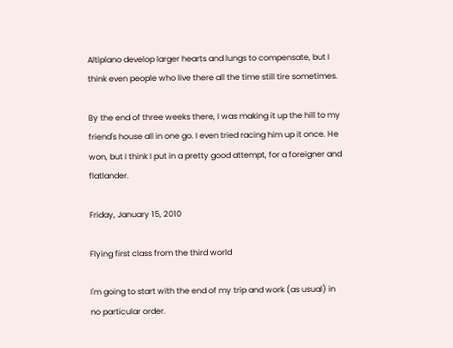Altiplano develop larger hearts and lungs to compensate, but I think even people who live there all the time still tire sometimes.

By the end of three weeks there, I was making it up the hill to my friend's house all in one go. I even tried racing him up it once. He won, but I think I put in a pretty good attempt, for a foreigner and flatlander.

Friday, January 15, 2010

Flying first class from the third world

I'm going to start with the end of my trip and work (as usual) in no particular order.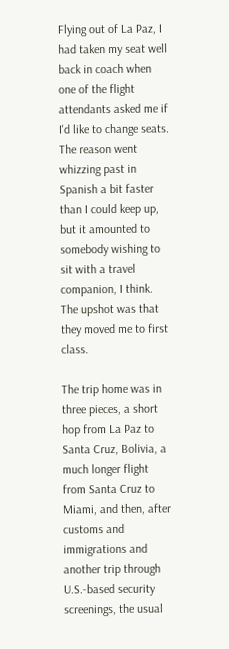Flying out of La Paz, I had taken my seat well back in coach when one of the flight attendants asked me if I'd like to change seats. The reason went whizzing past in Spanish a bit faster than I could keep up, but it amounted to somebody wishing to sit with a travel companion, I think. The upshot was that they moved me to first class.

The trip home was in three pieces, a short hop from La Paz to Santa Cruz, Bolivia, a much longer flight from Santa Cruz to Miami, and then, after customs and immigrations and another trip through U.S.-based security screenings, the usual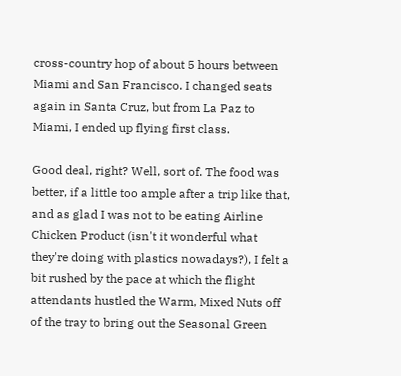cross-country hop of about 5 hours between Miami and San Francisco. I changed seats again in Santa Cruz, but from La Paz to Miami, I ended up flying first class.

Good deal, right? Well, sort of. The food was better, if a little too ample after a trip like that, and as glad I was not to be eating Airline Chicken Product (isn't it wonderful what they're doing with plastics nowadays?), I felt a bit rushed by the pace at which the flight attendants hustled the Warm, Mixed Nuts off of the tray to bring out the Seasonal Green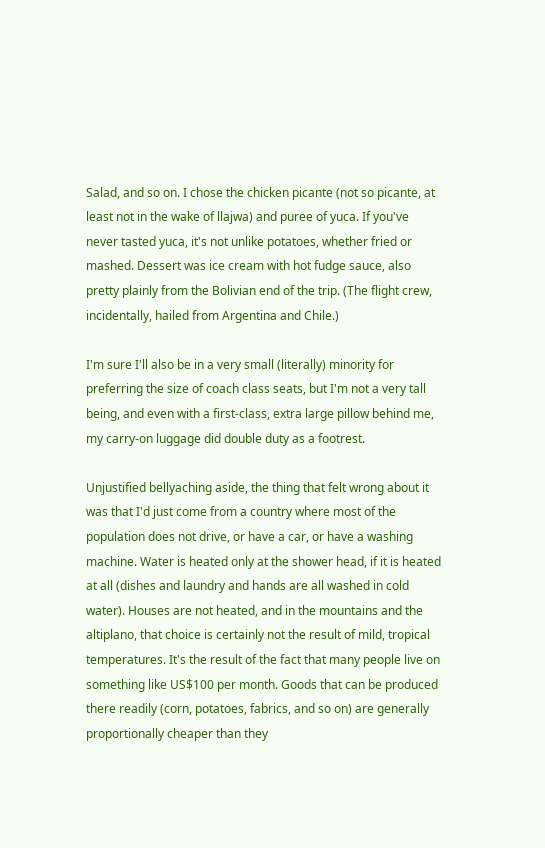Salad, and so on. I chose the chicken picante (not so picante, at least not in the wake of llajwa) and puree of yuca. If you've never tasted yuca, it's not unlike potatoes, whether fried or mashed. Dessert was ice cream with hot fudge sauce, also pretty plainly from the Bolivian end of the trip. (The flight crew, incidentally, hailed from Argentina and Chile.)

I'm sure I'll also be in a very small (literally) minority for preferring the size of coach class seats, but I'm not a very tall being, and even with a first-class, extra large pillow behind me, my carry-on luggage did double duty as a footrest.

Unjustified bellyaching aside, the thing that felt wrong about it was that I'd just come from a country where most of the population does not drive, or have a car, or have a washing machine. Water is heated only at the shower head, if it is heated at all (dishes and laundry and hands are all washed in cold water). Houses are not heated, and in the mountains and the altiplano, that choice is certainly not the result of mild, tropical temperatures. It's the result of the fact that many people live on something like US$100 per month. Goods that can be produced there readily (corn, potatoes, fabrics, and so on) are generally proportionally cheaper than they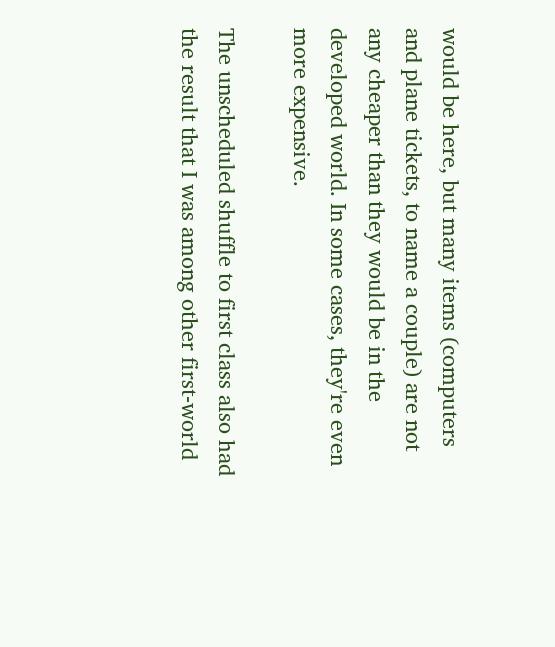would be here, but many items (computers and plane tickets, to name a couple) are not any cheaper than they would be in the developed world. In some cases, they're even more expensive.

The unscheduled shuffle to first class also had the result that I was among other first-world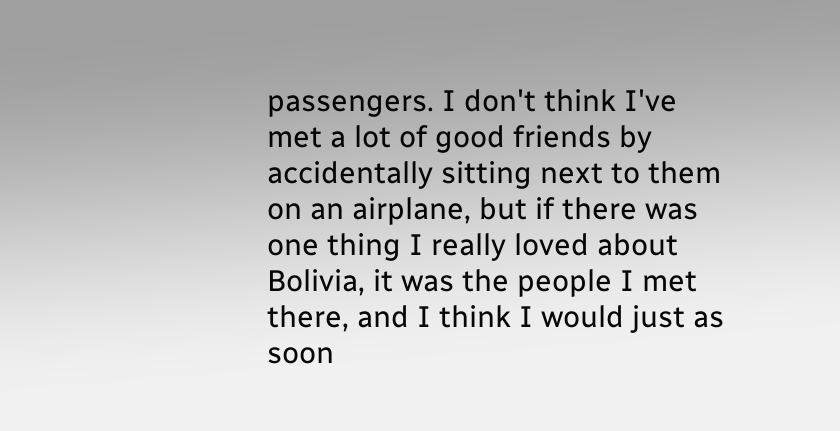passengers. I don't think I've met a lot of good friends by accidentally sitting next to them on an airplane, but if there was one thing I really loved about Bolivia, it was the people I met there, and I think I would just as soon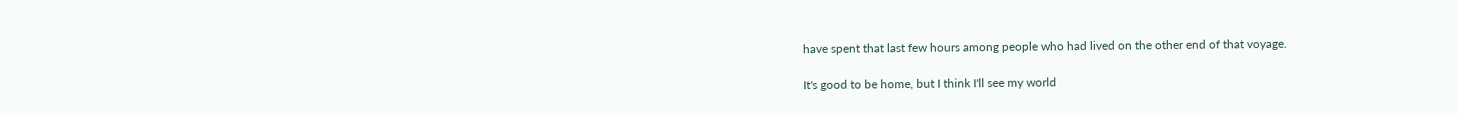have spent that last few hours among people who had lived on the other end of that voyage.

It's good to be home, but I think I'll see my world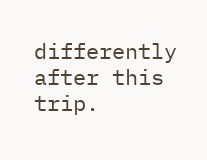differently after this trip.